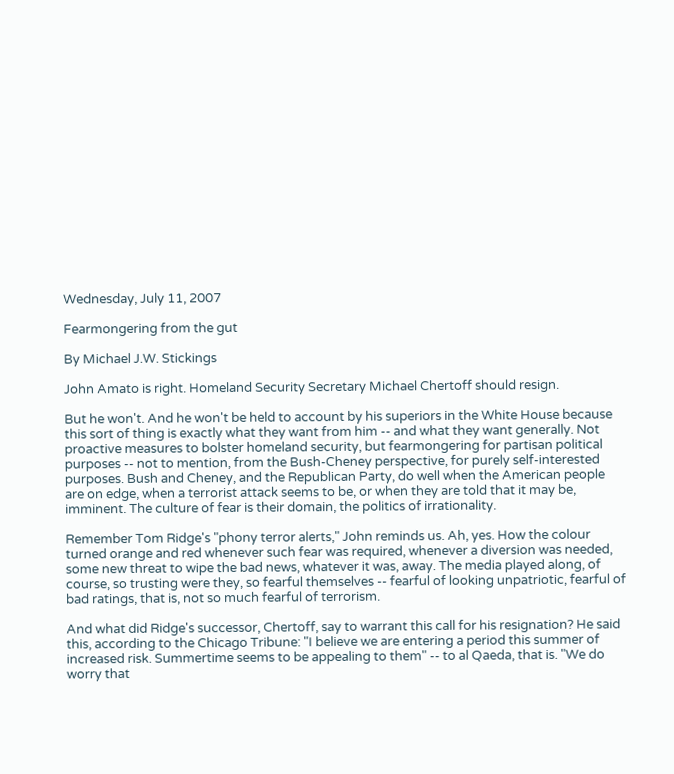Wednesday, July 11, 2007

Fearmongering from the gut

By Michael J.W. Stickings

John Amato is right. Homeland Security Secretary Michael Chertoff should resign.

But he won't. And he won't be held to account by his superiors in the White House because this sort of thing is exactly what they want from him -- and what they want generally. Not proactive measures to bolster homeland security, but fearmongering for partisan political purposes -- not to mention, from the Bush-Cheney perspective, for purely self-interested purposes. Bush and Cheney, and the Republican Party, do well when the American people are on edge, when a terrorist attack seems to be, or when they are told that it may be, imminent. The culture of fear is their domain, the politics of irrationality.

Remember Tom Ridge's "phony terror alerts," John reminds us. Ah, yes. How the colour turned orange and red whenever such fear was required, whenever a diversion was needed, some new threat to wipe the bad news, whatever it was, away. The media played along, of course, so trusting were they, so fearful themselves -- fearful of looking unpatriotic, fearful of bad ratings, that is, not so much fearful of terrorism.

And what did Ridge's successor, Chertoff, say to warrant this call for his resignation? He said this, according to the Chicago Tribune: "I believe we are entering a period this summer of increased risk. Summertime seems to be appealing to them" -- to al Qaeda, that is. "We do worry that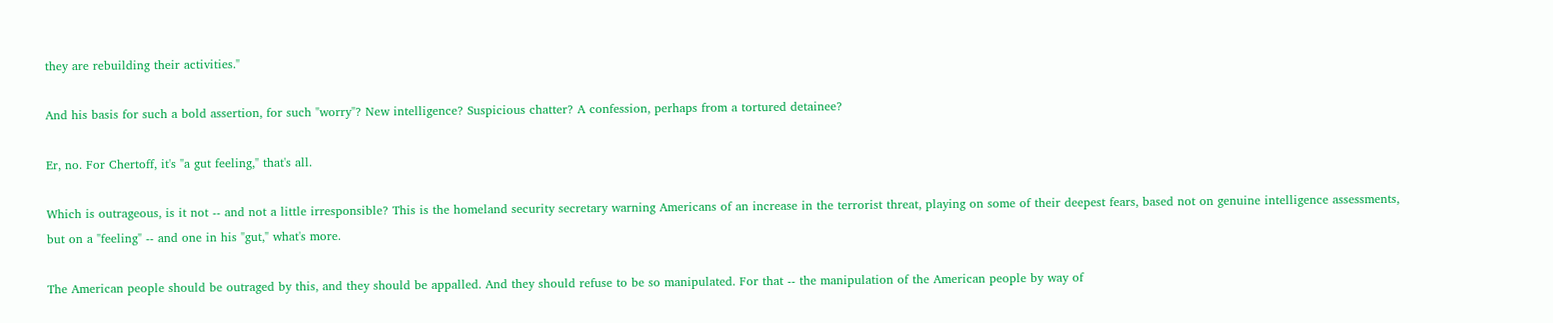they are rebuilding their activities."

And his basis for such a bold assertion, for such "worry"? New intelligence? Suspicious chatter? A confession, perhaps from a tortured detainee?

Er, no. For Chertoff, it's "a gut feeling," that's all.

Which is outrageous, is it not -- and not a little irresponsible? This is the homeland security secretary warning Americans of an increase in the terrorist threat, playing on some of their deepest fears, based not on genuine intelligence assessments, but on a "feeling" -- and one in his "gut," what's more.

The American people should be outraged by this, and they should be appalled. And they should refuse to be so manipulated. For that -- the manipulation of the American people by way of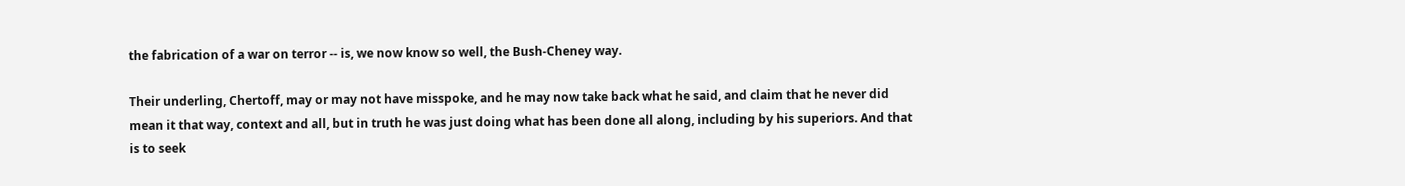the fabrication of a war on terror -- is, we now know so well, the Bush-Cheney way.

Their underling, Chertoff, may or may not have misspoke, and he may now take back what he said, and claim that he never did mean it that way, context and all, but in truth he was just doing what has been done all along, including by his superiors. And that is to seek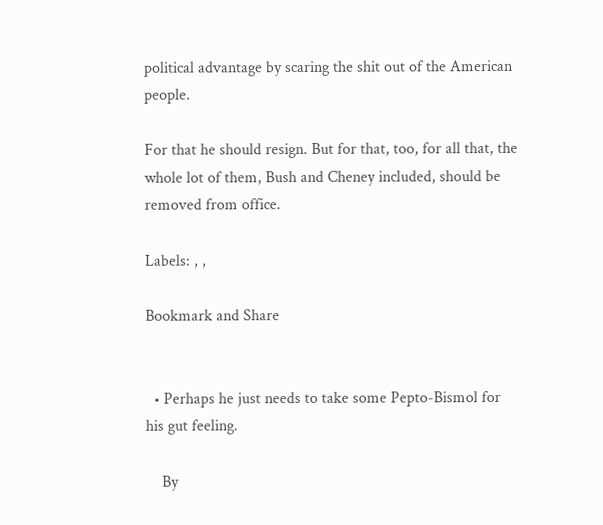political advantage by scaring the shit out of the American people.

For that he should resign. But for that, too, for all that, the whole lot of them, Bush and Cheney included, should be removed from office.

Labels: , ,

Bookmark and Share


  • Perhaps he just needs to take some Pepto-Bismol for his gut feeling.

    By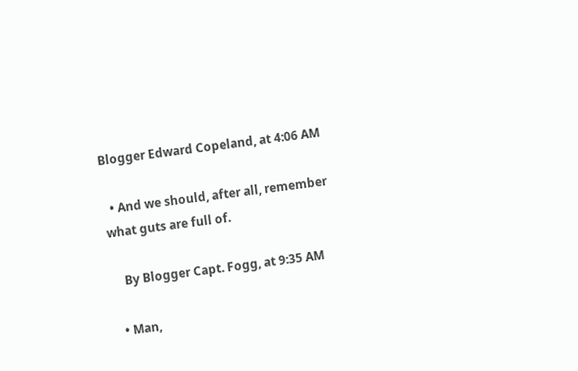Blogger Edward Copeland, at 4:06 AM

  • And we should, after all, remember what guts are full of.

    By Blogger Capt. Fogg, at 9:35 AM

  • Man,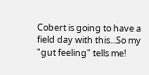Cobert is going to have a field day with this...So my "gut feeling" tells me!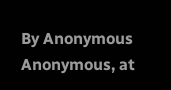By Anonymous Anonymous, at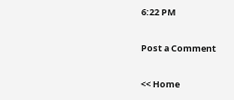6:22 PM

Post a Comment

<< Home